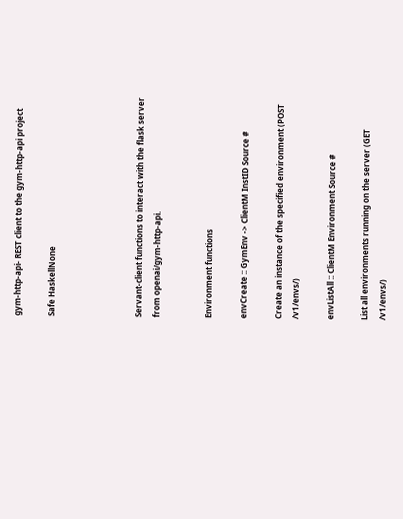gym-http-api- REST client to the gym-http-api project

Safe HaskellNone




Servant-client functions to interact with the flask server from openai/gym-http-api.


Environment functions

envCreate :: GymEnv -> ClientM InstID Source #

Create an instance of the specified environment (POST /v1/envs/)

envListAll :: ClientM Environment Source #

List all environments running on the server (GET /v1/envs/)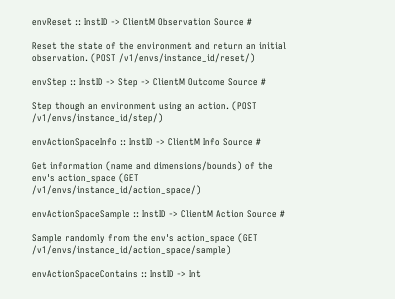envReset :: InstID -> ClientM Observation Source #

Reset the state of the environment and return an initial observation. (POST /v1/envs/instance_id/reset/)

envStep :: InstID -> Step -> ClientM Outcome Source #

Step though an environment using an action. (POST /v1/envs/instance_id/step/)

envActionSpaceInfo :: InstID -> ClientM Info Source #

Get information (name and dimensions/bounds) of the env's action_space (GET /v1/envs/instance_id/action_space/)

envActionSpaceSample :: InstID -> ClientM Action Source #

Sample randomly from the env's action_space (GET /v1/envs/instance_id/action_space/sample)

envActionSpaceContains :: InstID -> Int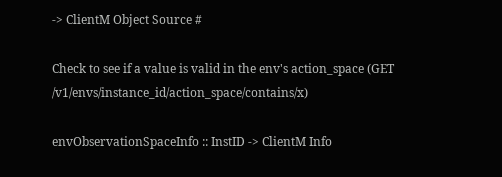-> ClientM Object Source #

Check to see if a value is valid in the env's action_space (GET /v1/envs/instance_id/action_space/contains/x)

envObservationSpaceInfo :: InstID -> ClientM Info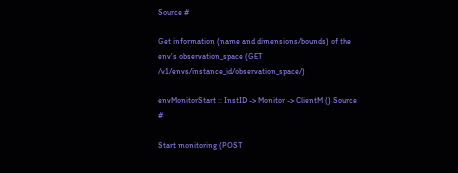Source #

Get information (name and dimensions/bounds) of the env's observation_space (GET /v1/envs/instance_id/observation_space/)

envMonitorStart :: InstID -> Monitor -> ClientM () Source #

Start monitoring (POST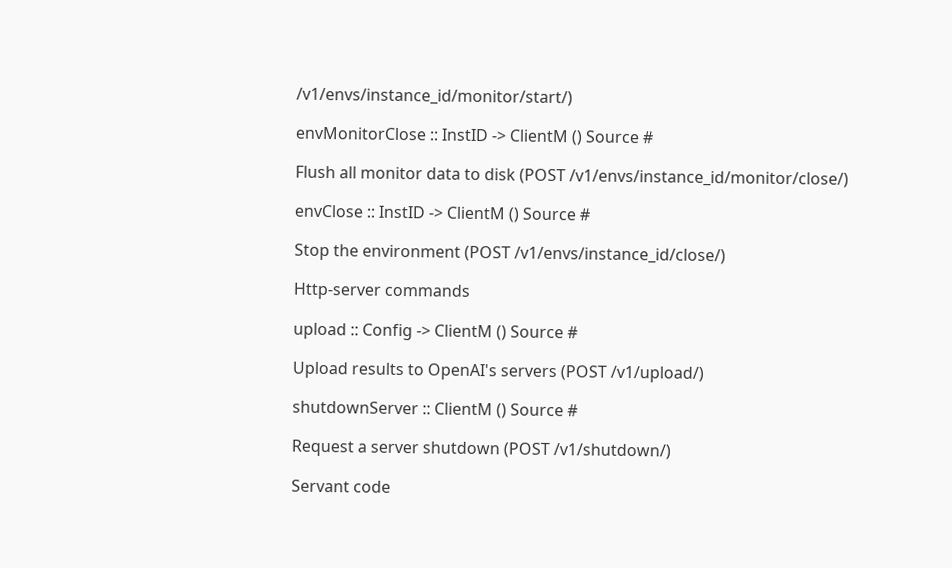/v1/envs/instance_id/monitor/start/)

envMonitorClose :: InstID -> ClientM () Source #

Flush all monitor data to disk (POST /v1/envs/instance_id/monitor/close/)

envClose :: InstID -> ClientM () Source #

Stop the environment (POST /v1/envs/instance_id/close/)

Http-server commands

upload :: Config -> ClientM () Source #

Upload results to OpenAI's servers (POST /v1/upload/)

shutdownServer :: ClientM () Source #

Request a server shutdown (POST /v1/shutdown/)

Servant code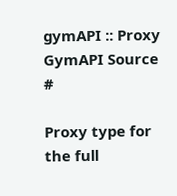gymAPI :: Proxy GymAPI Source #

Proxy type for the full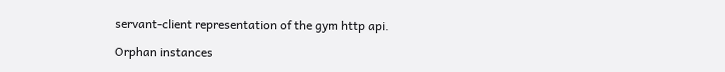servant-client representation of the gym http api.

Orphan instances